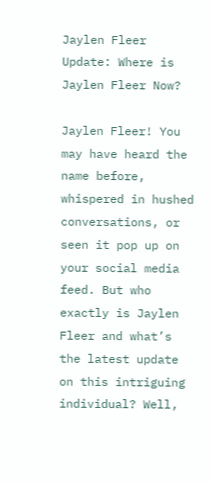Jaylen Fleer Update: Where is Jaylen Fleer Now?

Jaylen Fleer! You may have heard the name before, whispered in hushed conversations, or seen it pop up on your social media feed. But who exactly is Jaylen Fleer and what’s the latest update on this intriguing individual? Well,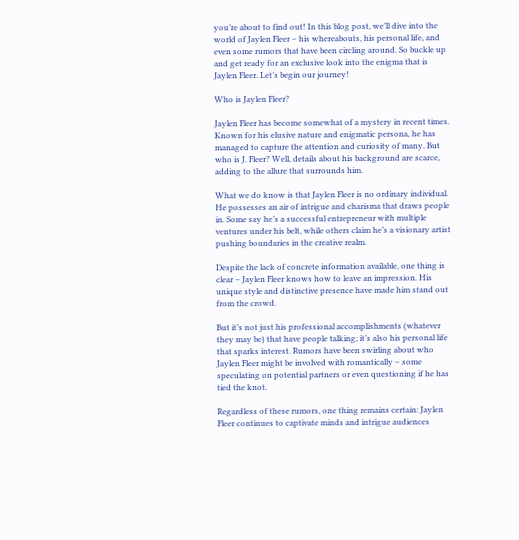you’re about to find out! In this blog post, we’ll dive into the world of Jaylen Fleer – his whereabouts, his personal life, and even some rumors that have been circling around. So buckle up and get ready for an exclusive look into the enigma that is Jaylen Fleer. Let’s begin our journey!

Who is Jaylen Fleer?

Jaylen Fleer has become somewhat of a mystery in recent times. Known for his elusive nature and enigmatic persona, he has managed to capture the attention and curiosity of many. But who is J. Fleer? Well, details about his background are scarce, adding to the allure that surrounds him.

What we do know is that Jaylen Fleer is no ordinary individual. He possesses an air of intrigue and charisma that draws people in. Some say he’s a successful entrepreneur with multiple ventures under his belt, while others claim he’s a visionary artist pushing boundaries in the creative realm.

Despite the lack of concrete information available, one thing is clear – Jaylen Fleer knows how to leave an impression. His unique style and distinctive presence have made him stand out from the crowd.

But it’s not just his professional accomplishments (whatever they may be) that have people talking; it’s also his personal life that sparks interest. Rumors have been swirling about who Jaylen Fleer might be involved with romantically – some speculating on potential partners or even questioning if he has tied the knot.

Regardless of these rumors, one thing remains certain: Jaylen Fleer continues to captivate minds and intrigue audiences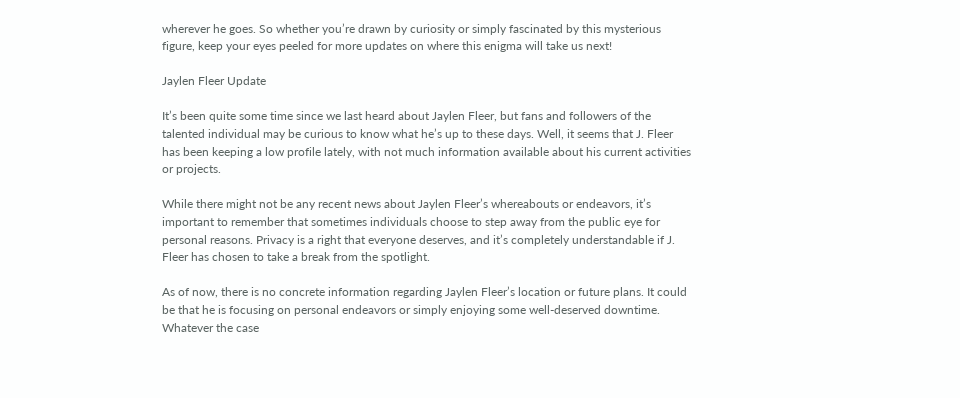wherever he goes. So whether you’re drawn by curiosity or simply fascinated by this mysterious figure, keep your eyes peeled for more updates on where this enigma will take us next!

Jaylen Fleer Update

It’s been quite some time since we last heard about Jaylen Fleer, but fans and followers of the talented individual may be curious to know what he’s up to these days. Well, it seems that J. Fleer has been keeping a low profile lately, with not much information available about his current activities or projects.

While there might not be any recent news about Jaylen Fleer’s whereabouts or endeavors, it’s important to remember that sometimes individuals choose to step away from the public eye for personal reasons. Privacy is a right that everyone deserves, and it’s completely understandable if J. Fleer has chosen to take a break from the spotlight.

As of now, there is no concrete information regarding Jaylen Fleer’s location or future plans. It could be that he is focusing on personal endeavors or simply enjoying some well-deserved downtime. Whatever the case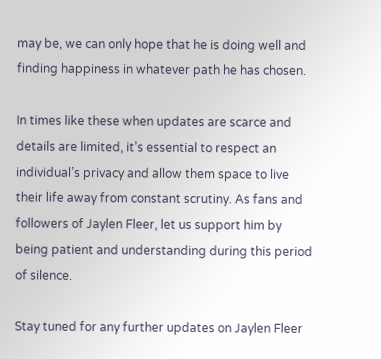may be, we can only hope that he is doing well and finding happiness in whatever path he has chosen.

In times like these when updates are scarce and details are limited, it’s essential to respect an individual’s privacy and allow them space to live their life away from constant scrutiny. As fans and followers of Jaylen Fleer, let us support him by being patient and understanding during this period of silence.

Stay tuned for any further updates on Jaylen Fleer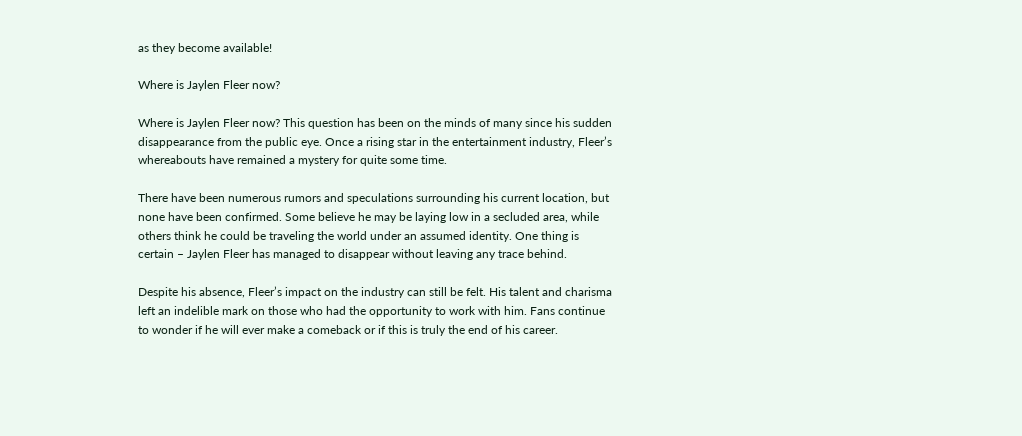as they become available!

Where is Jaylen Fleer now?

Where is Jaylen Fleer now? This question has been on the minds of many since his sudden disappearance from the public eye. Once a rising star in the entertainment industry, Fleer’s whereabouts have remained a mystery for quite some time.

There have been numerous rumors and speculations surrounding his current location, but none have been confirmed. Some believe he may be laying low in a secluded area, while others think he could be traveling the world under an assumed identity. One thing is certain – Jaylen Fleer has managed to disappear without leaving any trace behind.

Despite his absence, Fleer’s impact on the industry can still be felt. His talent and charisma left an indelible mark on those who had the opportunity to work with him. Fans continue to wonder if he will ever make a comeback or if this is truly the end of his career.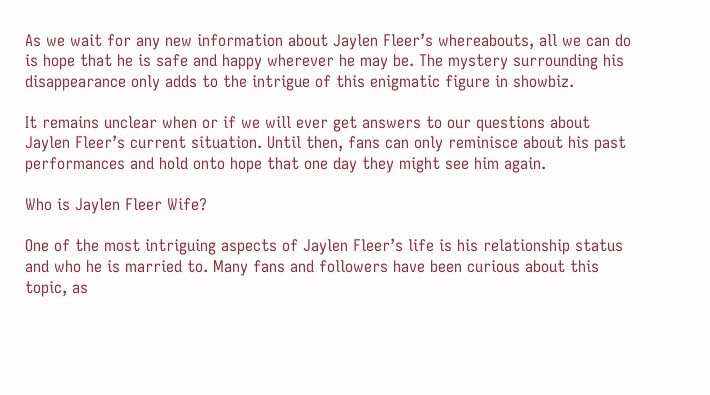As we wait for any new information about Jaylen Fleer’s whereabouts, all we can do is hope that he is safe and happy wherever he may be. The mystery surrounding his disappearance only adds to the intrigue of this enigmatic figure in showbiz.

It remains unclear when or if we will ever get answers to our questions about Jaylen Fleer’s current situation. Until then, fans can only reminisce about his past performances and hold onto hope that one day they might see him again.

Who is Jaylen Fleer Wife?

One of the most intriguing aspects of Jaylen Fleer’s life is his relationship status and who he is married to. Many fans and followers have been curious about this topic, as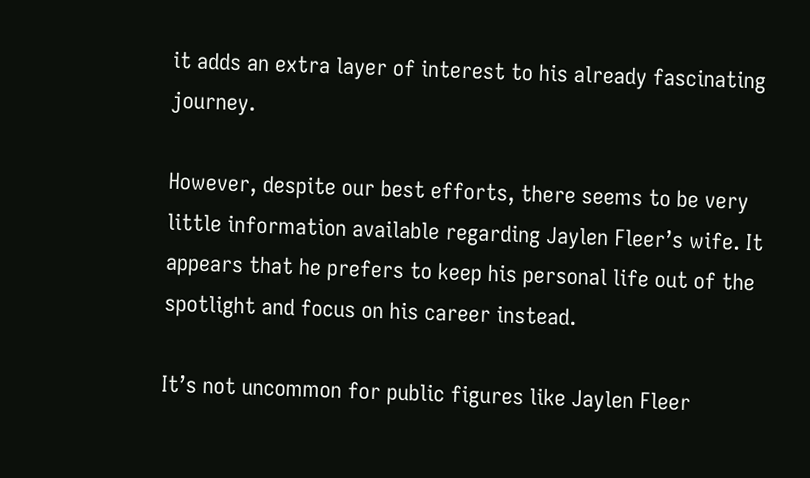it adds an extra layer of interest to his already fascinating journey.

However, despite our best efforts, there seems to be very little information available regarding Jaylen Fleer’s wife. It appears that he prefers to keep his personal life out of the spotlight and focus on his career instead.

It’s not uncommon for public figures like Jaylen Fleer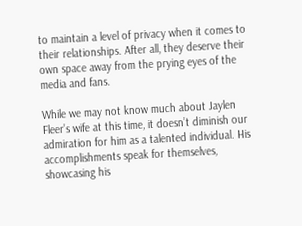to maintain a level of privacy when it comes to their relationships. After all, they deserve their own space away from the prying eyes of the media and fans.

While we may not know much about Jaylen Fleer’s wife at this time, it doesn’t diminish our admiration for him as a talented individual. His accomplishments speak for themselves, showcasing his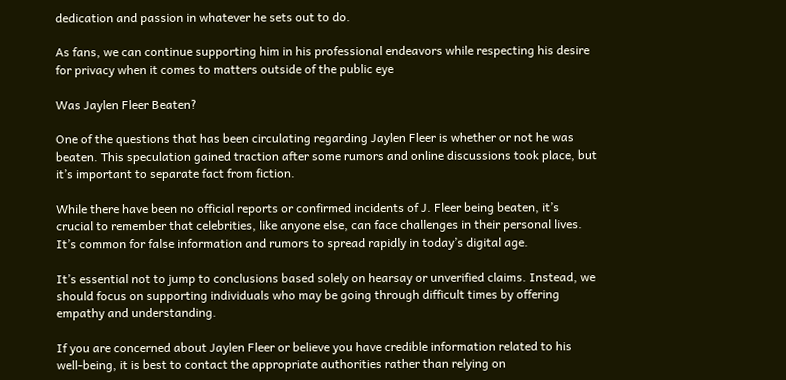dedication and passion in whatever he sets out to do.

As fans, we can continue supporting him in his professional endeavors while respecting his desire for privacy when it comes to matters outside of the public eye

Was Jaylen Fleer Beaten?

One of the questions that has been circulating regarding Jaylen Fleer is whether or not he was beaten. This speculation gained traction after some rumors and online discussions took place, but it’s important to separate fact from fiction.

While there have been no official reports or confirmed incidents of J. Fleer being beaten, it’s crucial to remember that celebrities, like anyone else, can face challenges in their personal lives. It’s common for false information and rumors to spread rapidly in today’s digital age.

It’s essential not to jump to conclusions based solely on hearsay or unverified claims. Instead, we should focus on supporting individuals who may be going through difficult times by offering empathy and understanding.

If you are concerned about Jaylen Fleer or believe you have credible information related to his well-being, it is best to contact the appropriate authorities rather than relying on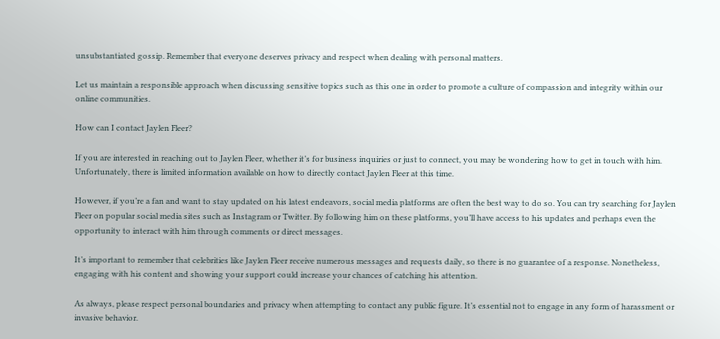unsubstantiated gossip. Remember that everyone deserves privacy and respect when dealing with personal matters.

Let us maintain a responsible approach when discussing sensitive topics such as this one in order to promote a culture of compassion and integrity within our online communities.

How can I contact Jaylen Fleer?

If you are interested in reaching out to Jaylen Fleer, whether it’s for business inquiries or just to connect, you may be wondering how to get in touch with him. Unfortunately, there is limited information available on how to directly contact Jaylen Fleer at this time.

However, if you’re a fan and want to stay updated on his latest endeavors, social media platforms are often the best way to do so. You can try searching for Jaylen Fleer on popular social media sites such as Instagram or Twitter. By following him on these platforms, you’ll have access to his updates and perhaps even the opportunity to interact with him through comments or direct messages.

It’s important to remember that celebrities like Jaylen Fleer receive numerous messages and requests daily, so there is no guarantee of a response. Nonetheless, engaging with his content and showing your support could increase your chances of catching his attention.

As always, please respect personal boundaries and privacy when attempting to contact any public figure. It’s essential not to engage in any form of harassment or invasive behavior.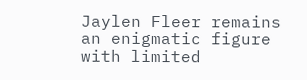Jaylen Fleer remains an enigmatic figure with limited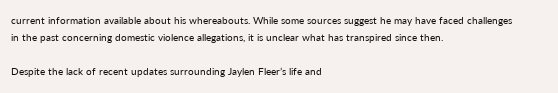current information available about his whereabouts. While some sources suggest he may have faced challenges in the past concerning domestic violence allegations, it is unclear what has transpired since then.

Despite the lack of recent updates surrounding Jaylen Fleer’s life and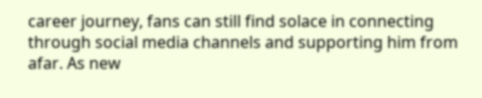career journey, fans can still find solace in connecting through social media channels and supporting him from afar. As new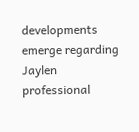developments emerge regarding Jaylen professional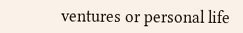ventures or personal life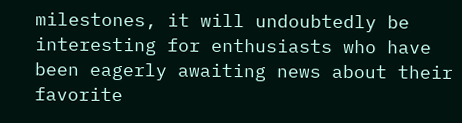milestones, it will undoubtedly be interesting for enthusiasts who have been eagerly awaiting news about their favorite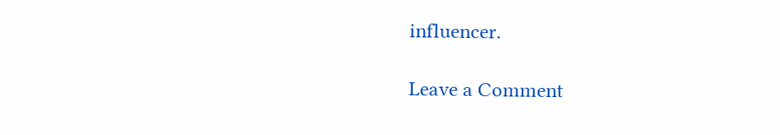influencer.

Leave a Comment